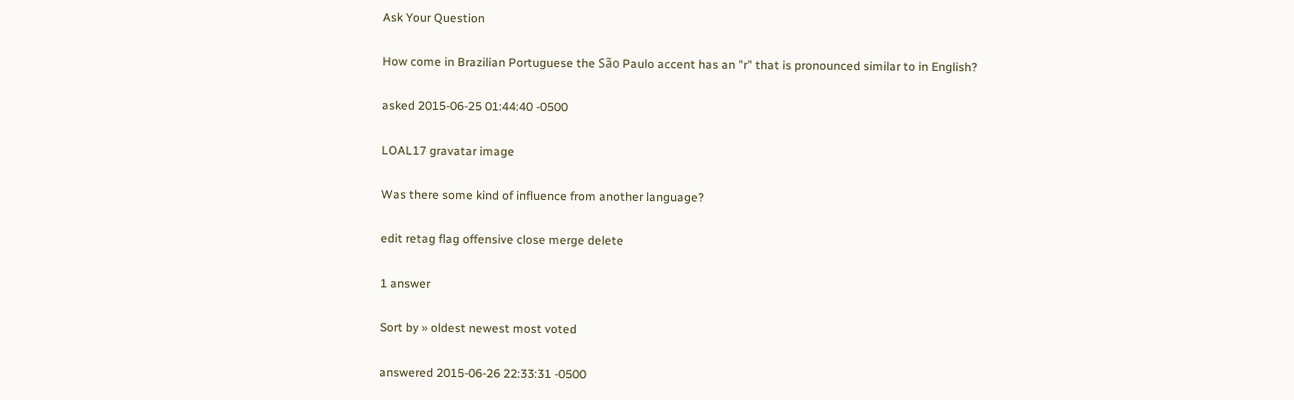Ask Your Question

How come in Brazilian Portuguese the São Paulo accent has an "r" that is pronounced similar to in English?

asked 2015-06-25 01:44:40 -0500

LOAL17 gravatar image

Was there some kind of influence from another language?

edit retag flag offensive close merge delete

1 answer

Sort by » oldest newest most voted

answered 2015-06-26 22:33:31 -0500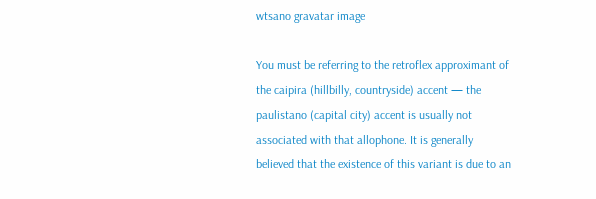wtsano gravatar image

You must be referring to the retroflex approximant of the caipira (hillbilly, countryside) accent — the paulistano (capital city) accent is usually not associated with that allophone. It is generally believed that the existence of this variant is due to an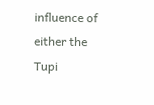influence of either the Tupi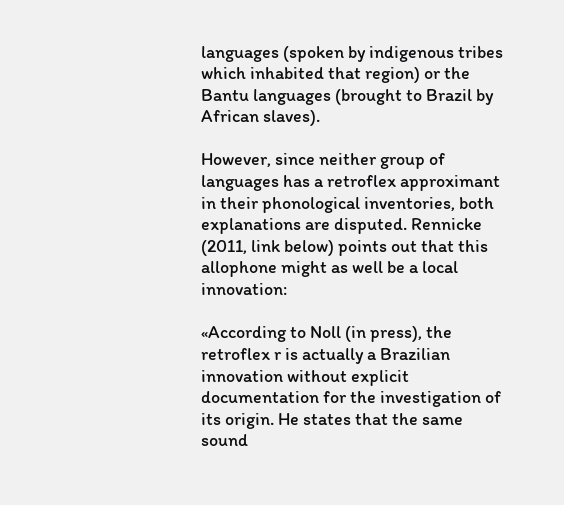languages (spoken by indigenous tribes which inhabited that region) or the Bantu languages (brought to Brazil by African slaves).

However, since neither group of languages has a retroflex approximant in their phonological inventories, both explanations are disputed. Rennicke (2011, link below) points out that this allophone might as well be a local innovation:

«According to Noll (in press), the retroflex r is actually a Brazilian innovation without explicit documentation for the investigation of its origin. He states that the same sound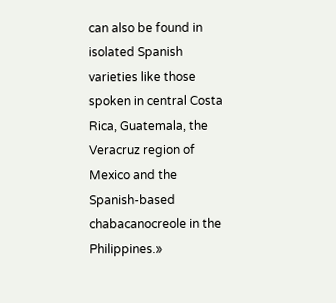can also be found in isolated Spanish varieties like those spoken in central Costa Rica, Guatemala, the Veracruz region of Mexico and the Spanish-based chabacanocreole in the Philippines.»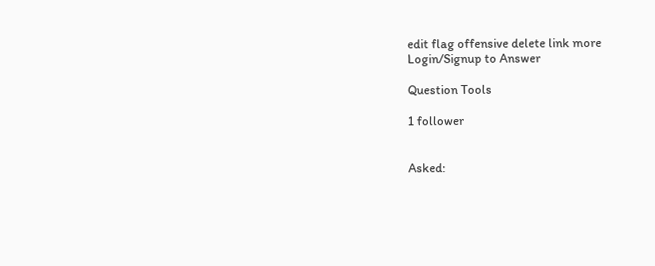edit flag offensive delete link more
Login/Signup to Answer

Question Tools

1 follower


Asked: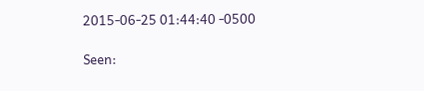2015-06-25 01:44:40 -0500

Seen: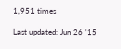1,951 times

Last updated: Jun 26 '15